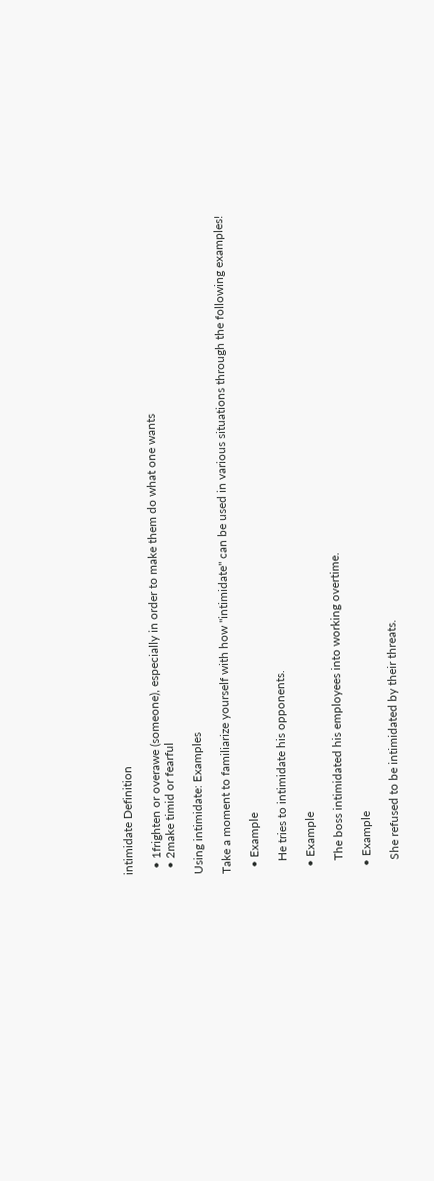intimidate Definition

  • 1frighten or overawe (someone), especially in order to make them do what one wants
  • 2make timid or fearful

Using intimidate: Examples

Take a moment to familiarize yourself with how "intimidate" can be used in various situations through the following examples!

  • Example

    He tries to intimidate his opponents.

  • Example

    The boss intimidated his employees into working overtime.

  • Example

    She refused to be intimidated by their threats.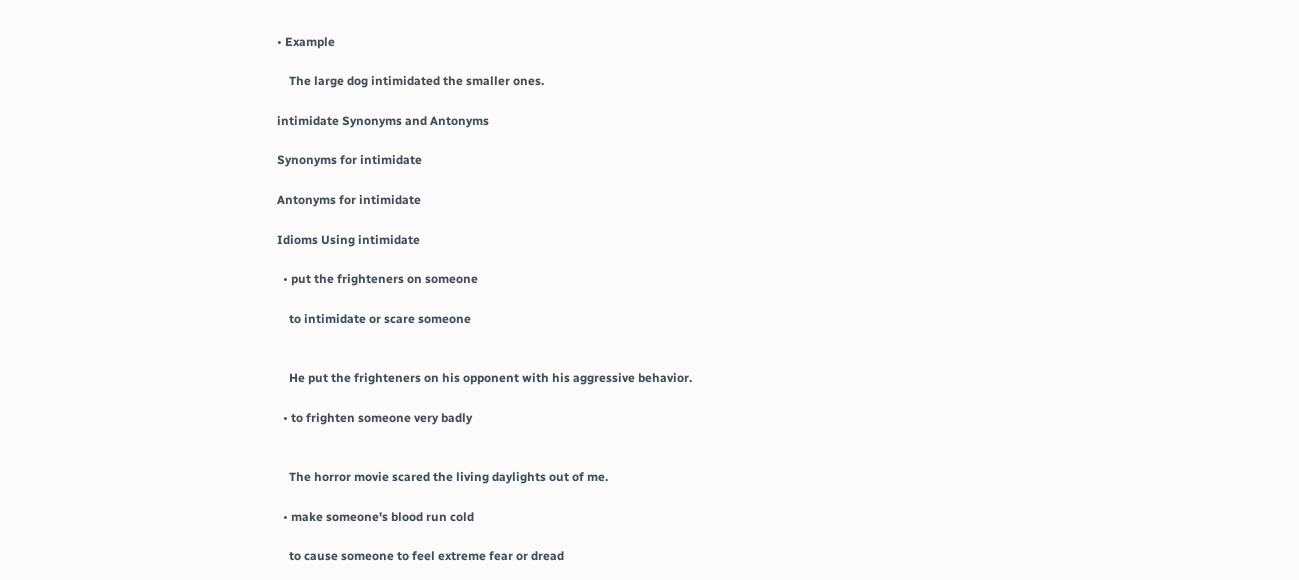• Example

    The large dog intimidated the smaller ones.

intimidate Synonyms and Antonyms

Synonyms for intimidate

Antonyms for intimidate

Idioms Using intimidate

  • put the frighteners on someone

    to intimidate or scare someone


    He put the frighteners on his opponent with his aggressive behavior.

  • to frighten someone very badly


    The horror movie scared the living daylights out of me.

  • make someone's blood run cold

    to cause someone to feel extreme fear or dread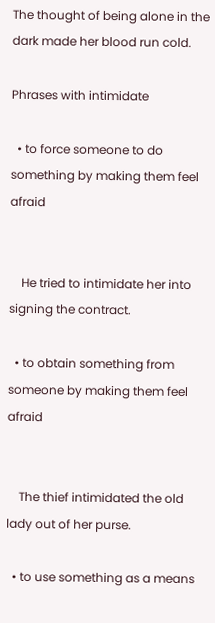The thought of being alone in the dark made her blood run cold.

Phrases with intimidate

  • to force someone to do something by making them feel afraid


    He tried to intimidate her into signing the contract.

  • to obtain something from someone by making them feel afraid


    The thief intimidated the old lady out of her purse.

  • to use something as a means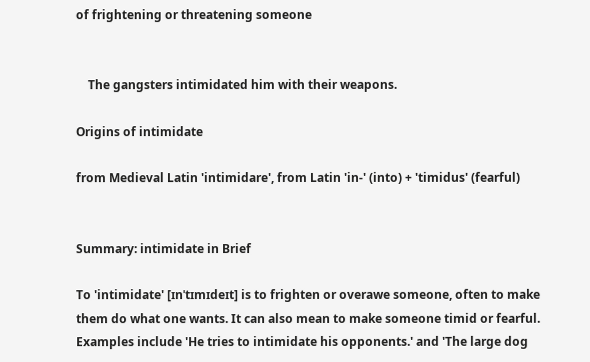of frightening or threatening someone


    The gangsters intimidated him with their weapons.

Origins of intimidate

from Medieval Latin 'intimidare', from Latin 'in-' (into) + 'timidus' (fearful)


Summary: intimidate in Brief

To 'intimidate' [ɪnˈtɪmɪdeɪt] is to frighten or overawe someone, often to make them do what one wants. It can also mean to make someone timid or fearful. Examples include 'He tries to intimidate his opponents.' and 'The large dog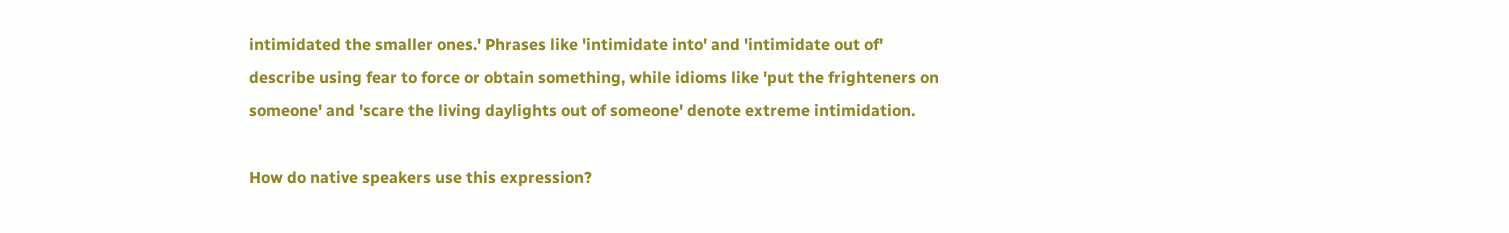intimidated the smaller ones.' Phrases like 'intimidate into' and 'intimidate out of' describe using fear to force or obtain something, while idioms like 'put the frighteners on someone' and 'scare the living daylights out of someone' denote extreme intimidation.

How do native speakers use this expression?